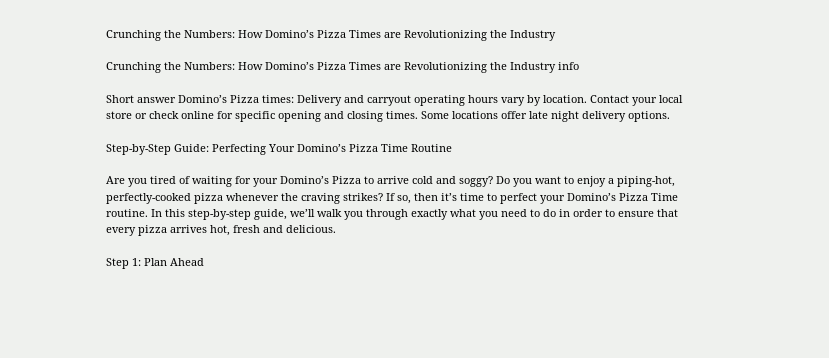Crunching the Numbers: How Domino’s Pizza Times are Revolutionizing the Industry

Crunching the Numbers: How Domino’s Pizza Times are Revolutionizing the Industry info

Short answer Domino’s Pizza times: Delivery and carryout operating hours vary by location. Contact your local store or check online for specific opening and closing times. Some locations offer late night delivery options.

Step-by-Step Guide: Perfecting Your Domino’s Pizza Time Routine

Are you tired of waiting for your Domino’s Pizza to arrive cold and soggy? Do you want to enjoy a piping-hot, perfectly-cooked pizza whenever the craving strikes? If so, then it’s time to perfect your Domino’s Pizza Time routine. In this step-by-step guide, we’ll walk you through exactly what you need to do in order to ensure that every pizza arrives hot, fresh and delicious.

Step 1: Plan Ahead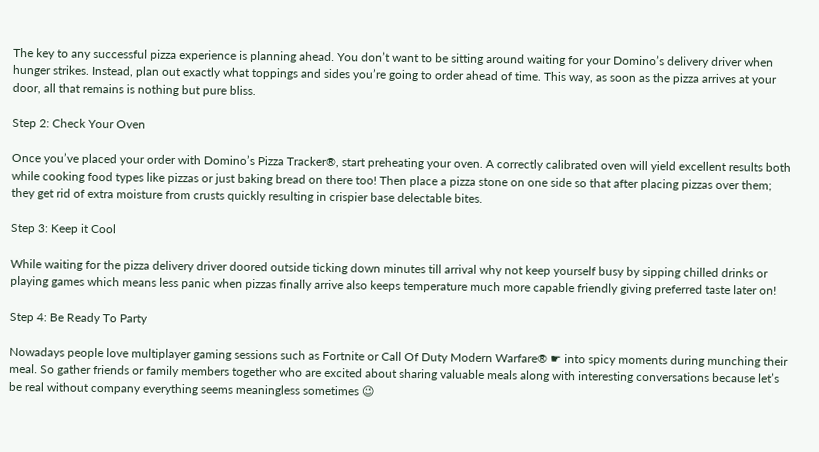The key to any successful pizza experience is planning ahead. You don’t want to be sitting around waiting for your Domino’s delivery driver when hunger strikes. Instead, plan out exactly what toppings and sides you’re going to order ahead of time. This way, as soon as the pizza arrives at your door, all that remains is nothing but pure bliss.

Step 2: Check Your Oven

Once you’ve placed your order with Domino’s Pizza Tracker®, start preheating your oven. A correctly calibrated oven will yield excellent results both while cooking food types like pizzas or just baking bread on there too! Then place a pizza stone on one side so that after placing pizzas over them; they get rid of extra moisture from crusts quickly resulting in crispier base delectable bites.

Step 3: Keep it Cool

While waiting for the pizza delivery driver doored outside ticking down minutes till arrival why not keep yourself busy by sipping chilled drinks or playing games which means less panic when pizzas finally arrive also keeps temperature much more capable friendly giving preferred taste later on!

Step 4: Be Ready To Party

Nowadays people love multiplayer gaming sessions such as Fortnite or Call Of Duty Modern Warfare® ☛ into spicy moments during munching their meal. So gather friends or family members together who are excited about sharing valuable meals along with interesting conversations because let’s be real without company everything seems meaningless sometimes 😉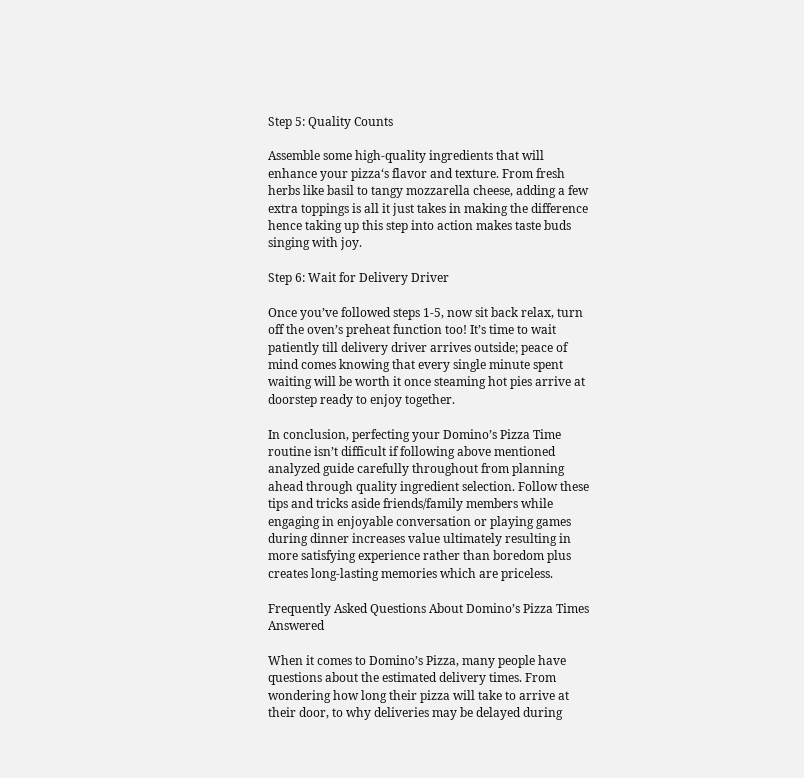Step 5: Quality Counts

Assemble some high-quality ingredients that will enhance your pizza‘s flavor and texture. From fresh herbs like basil to tangy mozzarella cheese, adding a few extra toppings is all it just takes in making the difference hence taking up this step into action makes taste buds singing with joy.

Step 6: Wait for Delivery Driver

Once you’ve followed steps 1-5, now sit back relax, turn off the oven’s preheat function too! It’s time to wait patiently till delivery driver arrives outside; peace of mind comes knowing that every single minute spent waiting will be worth it once steaming hot pies arrive at doorstep ready to enjoy together.

In conclusion, perfecting your Domino’s Pizza Time routine isn’t difficult if following above mentioned analyzed guide carefully throughout from planning ahead through quality ingredient selection. Follow these tips and tricks aside friends/family members while engaging in enjoyable conversation or playing games during dinner increases value ultimately resulting in more satisfying experience rather than boredom plus creates long-lasting memories which are priceless.

Frequently Asked Questions About Domino’s Pizza Times Answered

When it comes to Domino’s Pizza, many people have questions about the estimated delivery times. From wondering how long their pizza will take to arrive at their door, to why deliveries may be delayed during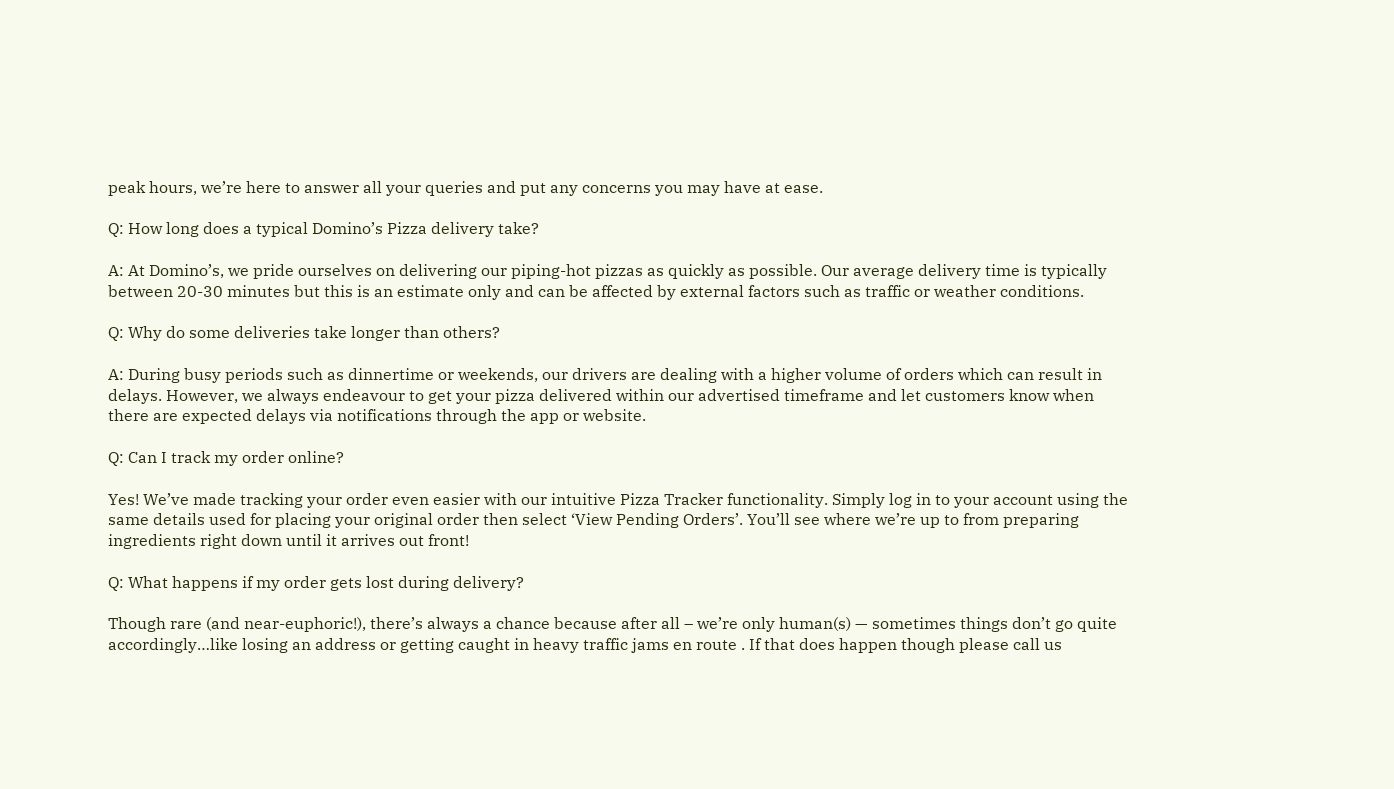peak hours, we’re here to answer all your queries and put any concerns you may have at ease.

Q: How long does a typical Domino’s Pizza delivery take?

A: At Domino’s, we pride ourselves on delivering our piping-hot pizzas as quickly as possible. Our average delivery time is typically between 20-30 minutes but this is an estimate only and can be affected by external factors such as traffic or weather conditions.

Q: Why do some deliveries take longer than others?

A: During busy periods such as dinnertime or weekends, our drivers are dealing with a higher volume of orders which can result in delays. However, we always endeavour to get your pizza delivered within our advertised timeframe and let customers know when there are expected delays via notifications through the app or website.

Q: Can I track my order online?

Yes! We’ve made tracking your order even easier with our intuitive Pizza Tracker functionality. Simply log in to your account using the same details used for placing your original order then select ‘View Pending Orders’. You’ll see where we’re up to from preparing ingredients right down until it arrives out front!

Q: What happens if my order gets lost during delivery?

Though rare (and near-euphoric!), there’s always a chance because after all – we’re only human(s) — sometimes things don’t go quite accordingly…like losing an address or getting caught in heavy traffic jams en route . If that does happen though please call us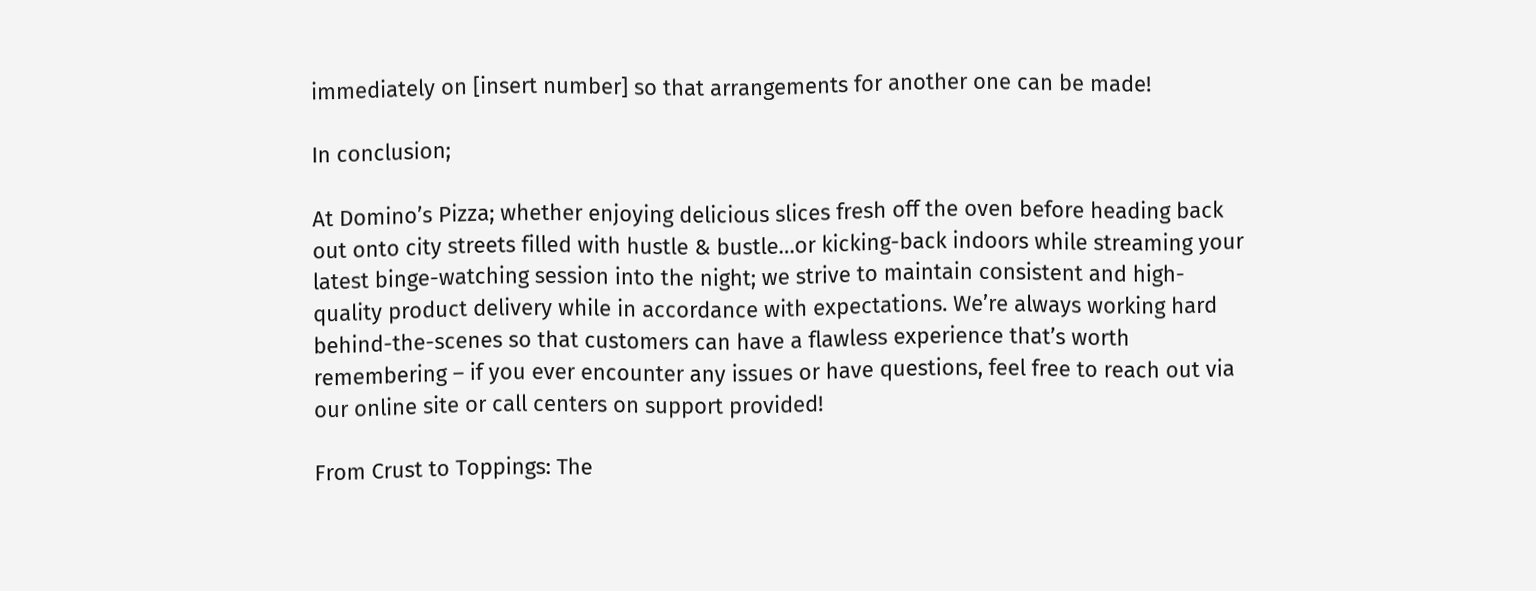immediately on [insert number] so that arrangements for another one can be made!

In conclusion;

At Domino’s Pizza; whether enjoying delicious slices fresh off the oven before heading back out onto city streets filled with hustle & bustle…or kicking-back indoors while streaming your latest binge-watching session into the night; we strive to maintain consistent and high-quality product delivery while in accordance with expectations. We’re always working hard behind-the-scenes so that customers can have a flawless experience that’s worth remembering – if you ever encounter any issues or have questions, feel free to reach out via our online site or call centers on support provided!

From Crust to Toppings: The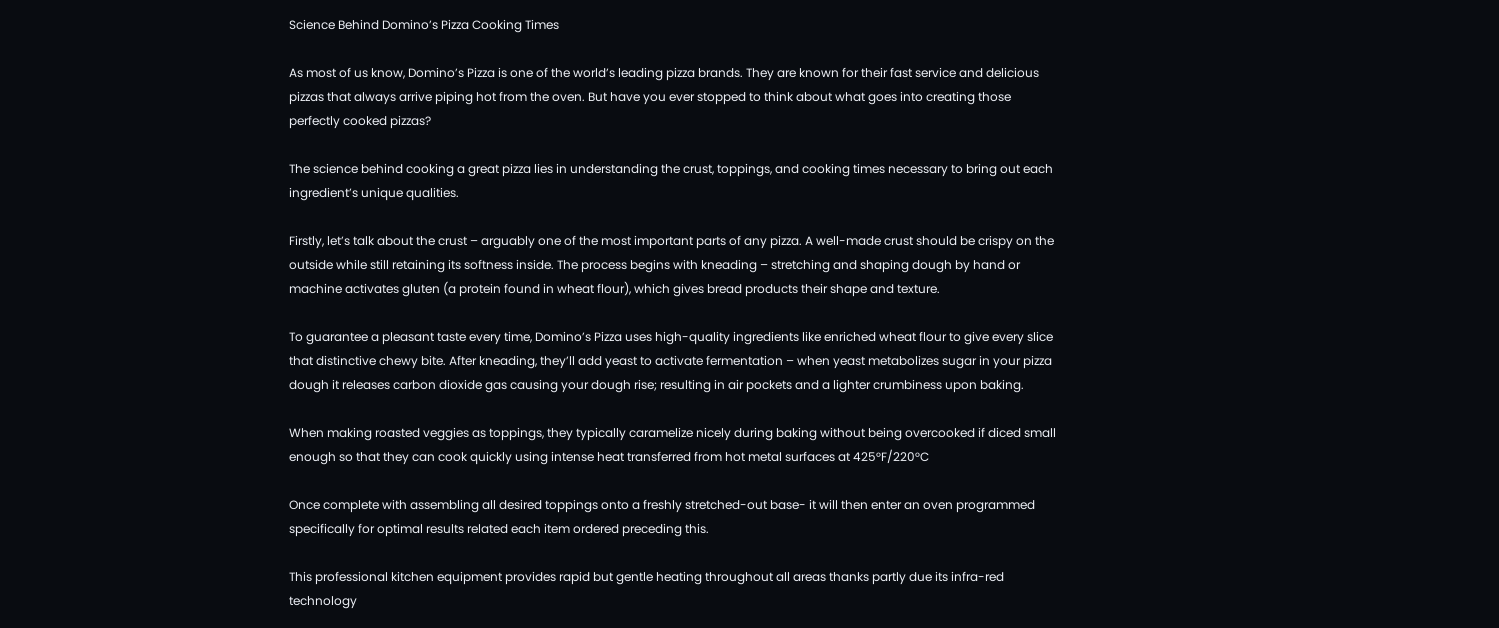Science Behind Domino’s Pizza Cooking Times

As most of us know, Domino’s Pizza is one of the world’s leading pizza brands. They are known for their fast service and delicious pizzas that always arrive piping hot from the oven. But have you ever stopped to think about what goes into creating those perfectly cooked pizzas?

The science behind cooking a great pizza lies in understanding the crust, toppings, and cooking times necessary to bring out each ingredient’s unique qualities.

Firstly, let’s talk about the crust – arguably one of the most important parts of any pizza. A well-made crust should be crispy on the outside while still retaining its softness inside. The process begins with kneading – stretching and shaping dough by hand or machine activates gluten (a protein found in wheat flour), which gives bread products their shape and texture.

To guarantee a pleasant taste every time, Domino’s Pizza uses high-quality ingredients like enriched wheat flour to give every slice that distinctive chewy bite. After kneading, they’ll add yeast to activate fermentation – when yeast metabolizes sugar in your pizza dough it releases carbon dioxide gas causing your dough rise; resulting in air pockets and a lighter crumbiness upon baking.

When making roasted veggies as toppings, they typically caramelize nicely during baking without being overcooked if diced small enough so that they can cook quickly using intense heat transferred from hot metal surfaces at 425°F/220°C

Once complete with assembling all desired toppings onto a freshly stretched-out base- it will then enter an oven programmed specifically for optimal results related each item ordered preceding this.

This professional kitchen equipment provides rapid but gentle heating throughout all areas thanks partly due its infra-red technology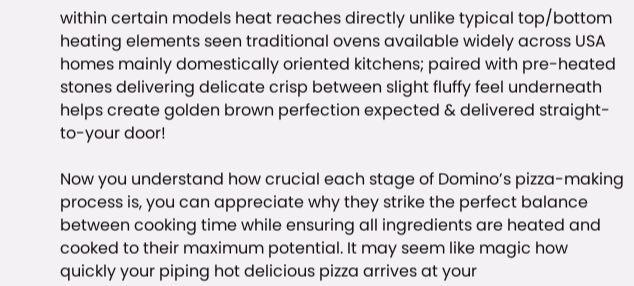within certain models heat reaches directly unlike typical top/bottom heating elements seen traditional ovens available widely across USA homes mainly domestically oriented kitchens; paired with pre-heated stones delivering delicate crisp between slight fluffy feel underneath helps create golden brown perfection expected & delivered straight-to-your door!

Now you understand how crucial each stage of Domino’s pizza-making process is, you can appreciate why they strike the perfect balance between cooking time while ensuring all ingredients are heated and cooked to their maximum potential. It may seem like magic how quickly your piping hot delicious pizza arrives at your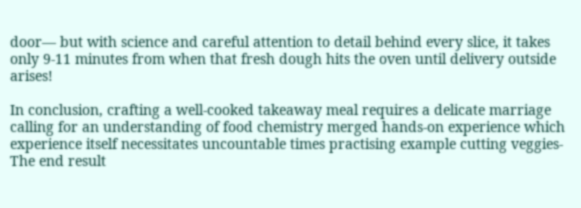door— but with science and careful attention to detail behind every slice, it takes only 9-11 minutes from when that fresh dough hits the oven until delivery outside arises!

In conclusion, crafting a well-cooked takeaway meal requires a delicate marriage calling for an understanding of food chemistry merged hands-on experience which experience itself necessitates uncountable times practising example cutting veggies- The end result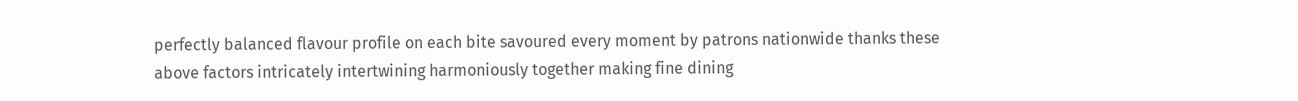perfectly balanced flavour profile on each bite savoured every moment by patrons nationwide thanks these above factors intricately intertwining harmoniously together making fine dining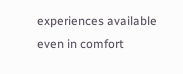experiences available even in comfort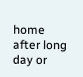home after long day or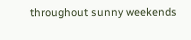throughout sunny weekends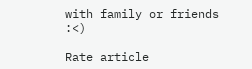with family or friends :<)

Rate article